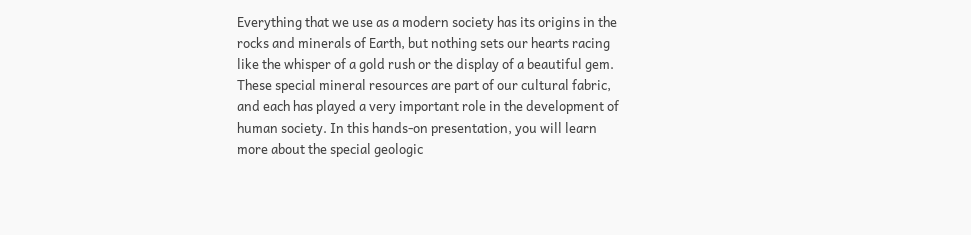Everything that we use as a modern society has its origins in the rocks and minerals of Earth, but nothing sets our hearts racing like the whisper of a gold rush or the display of a beautiful gem. These special mineral resources are part of our cultural fabric, and each has played a very important role in the development of human society. In this hands-on presentation, you will learn more about the special geologic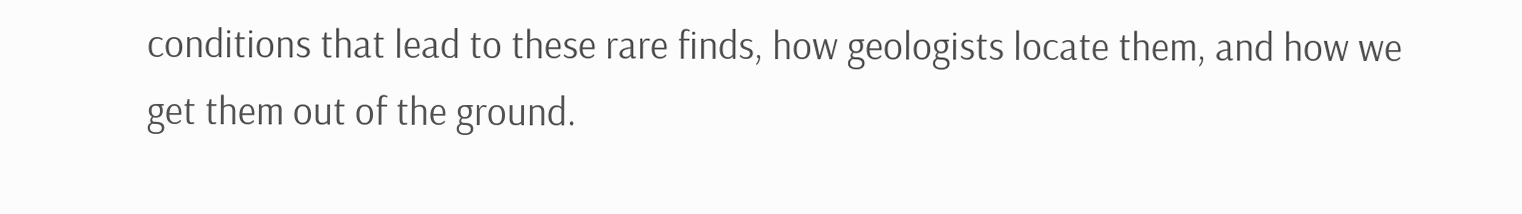conditions that lead to these rare finds, how geologists locate them, and how we get them out of the ground.